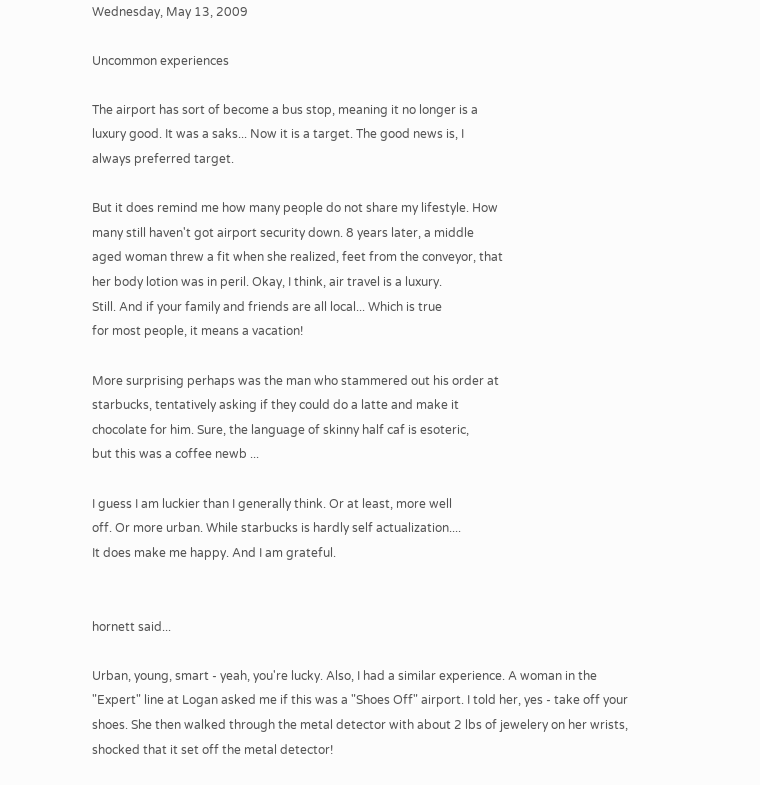Wednesday, May 13, 2009

Uncommon experiences

The airport has sort of become a bus stop, meaning it no longer is a
luxury good. It was a saks... Now it is a target. The good news is, I
always preferred target.

But it does remind me how many people do not share my lifestyle. How
many still haven't got airport security down. 8 years later, a middle
aged woman threw a fit when she realized, feet from the conveyor, that
her body lotion was in peril. Okay, I think, air travel is a luxury.
Still. And if your family and friends are all local... Which is true
for most people, it means a vacation!

More surprising perhaps was the man who stammered out his order at
starbucks, tentatively asking if they could do a latte and make it
chocolate for him. Sure, the language of skinny half caf is esoteric,
but this was a coffee newb ...

I guess I am luckier than I generally think. Or at least, more well
off. Or more urban. While starbucks is hardly self actualization....
It does make me happy. And I am grateful.


hornett said...

Urban, young, smart - yeah, you're lucky. Also, I had a similar experience. A woman in the "Expert" line at Logan asked me if this was a "Shoes Off" airport. I told her, yes - take off your shoes. She then walked through the metal detector with about 2 lbs of jewelery on her wrists, shocked that it set off the metal detector!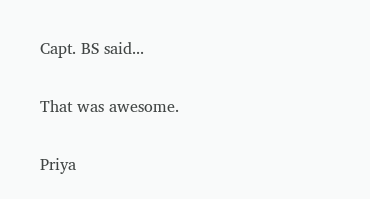Capt. BS said...

That was awesome.

Priya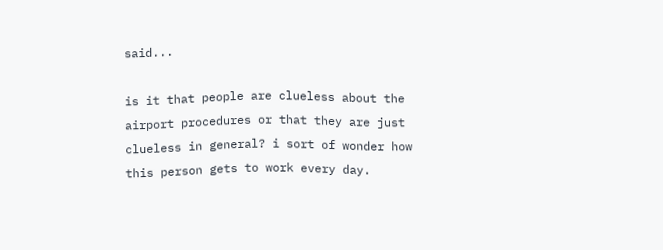said...

is it that people are clueless about the airport procedures or that they are just clueless in general? i sort of wonder how this person gets to work every day.